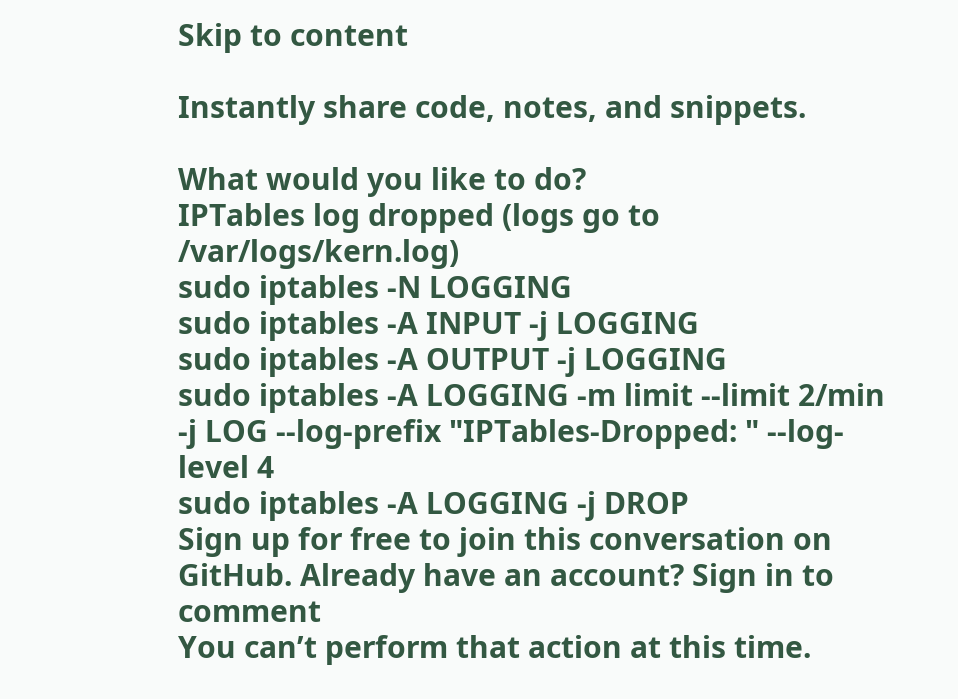Skip to content

Instantly share code, notes, and snippets.

What would you like to do?
IPTables log dropped (logs go to /var/logs/kern.log)
sudo iptables -N LOGGING
sudo iptables -A INPUT -j LOGGING
sudo iptables -A OUTPUT -j LOGGING
sudo iptables -A LOGGING -m limit --limit 2/min -j LOG --log-prefix "IPTables-Dropped: " --log-level 4
sudo iptables -A LOGGING -j DROP
Sign up for free to join this conversation on GitHub. Already have an account? Sign in to comment
You can’t perform that action at this time.